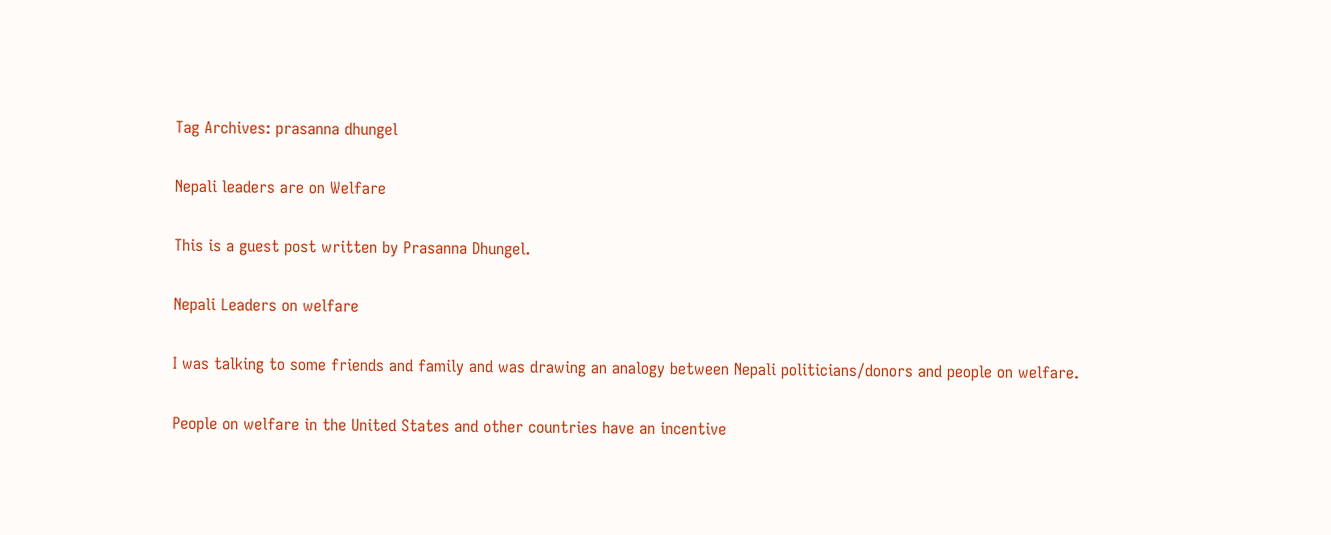Tag Archives: prasanna dhungel

Nepali leaders are on Welfare

This is a guest post written by Prasanna Dhungel.

Nepali Leaders on welfare

I was talking to some friends and family and was drawing an analogy between Nepali politicians/donors and people on welfare.

People on welfare in the United States and other countries have an incentive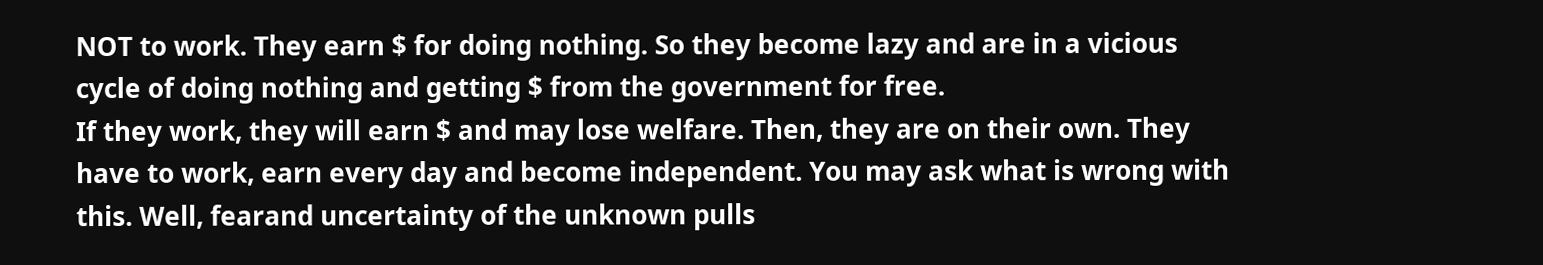NOT to work. They earn $ for doing nothing. So they become lazy and are in a vicious cycle of doing nothing and getting $ from the government for free.
If they work, they will earn $ and may lose welfare. Then, they are on their own. They have to work, earn every day and become independent. You may ask what is wrong with this. Well, fearand uncertainty of the unknown pulls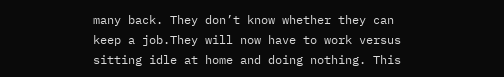many back. They don’t know whether they can keep a job.They will now have to work versus sitting idle at home and doing nothing. This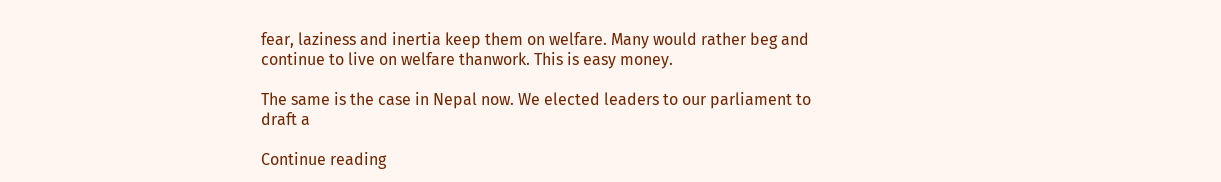fear, laziness and inertia keep them on welfare. Many would rather beg and continue to live on welfare thanwork. This is easy money.

The same is the case in Nepal now. We elected leaders to our parliament to draft a

Continue reading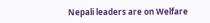Nepali leaders are on Welfare